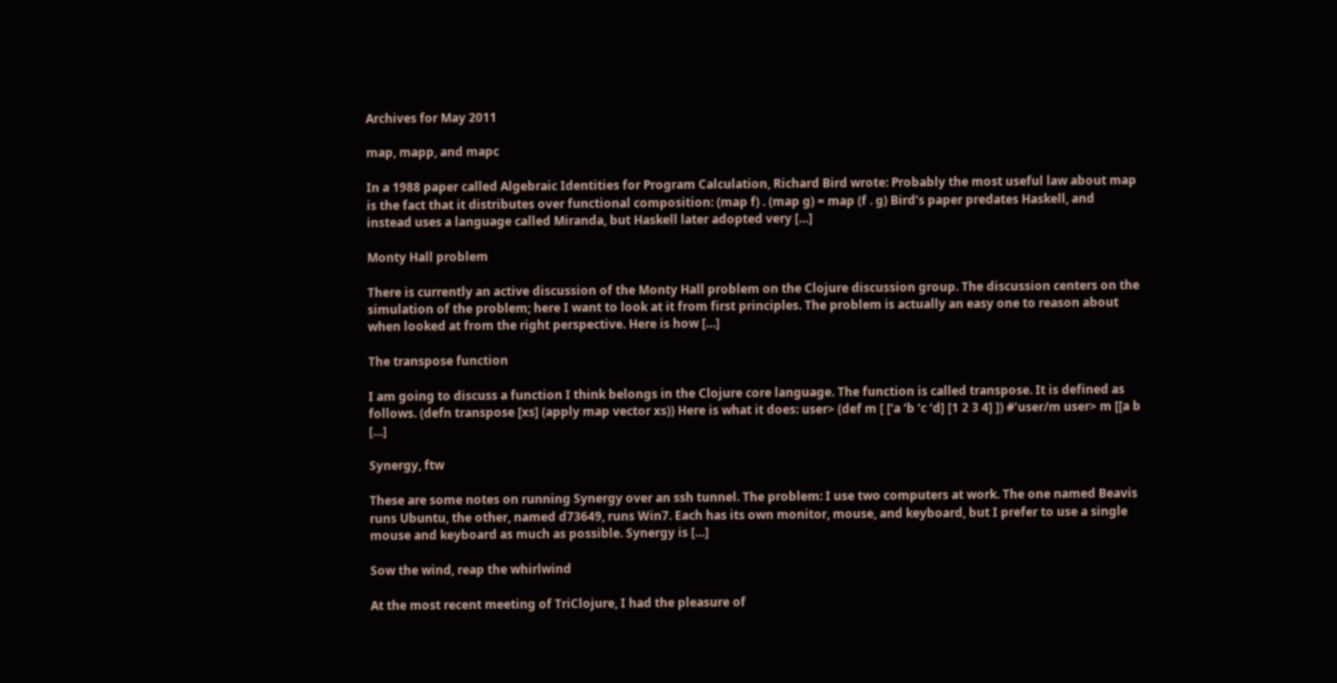Archives for May 2011

map, mapp, and mapc

In a 1988 paper called Algebraic Identities for Program Calculation, Richard Bird wrote: Probably the most useful law about map is the fact that it distributes over functional composition: (map f) . (map g) = map (f . g) Bird’s paper predates Haskell, and instead uses a language called Miranda, but Haskell later adopted very […]

Monty Hall problem

There is currently an active discussion of the Monty Hall problem on the Clojure discussion group. The discussion centers on the simulation of the problem; here I want to look at it from first principles. The problem is actually an easy one to reason about when looked at from the right perspective. Here is how […]

The transpose function

I am going to discuss a function I think belongs in the Clojure core language. The function is called transpose. It is defined as follows. (defn transpose [xs] (apply map vector xs)) Here is what it does: user> (def m [ [‘a ‘b ‘c ‘d] [1 2 3 4] ]) #’user/m user> m [[a b […]

Synergy, ftw

These are some notes on running Synergy over an ssh tunnel. The problem: I use two computers at work. The one named Beavis runs Ubuntu, the other, named d73649, runs Win7. Each has its own monitor, mouse, and keyboard, but I prefer to use a single mouse and keyboard as much as possible. Synergy is […]

Sow the wind, reap the whirlwind

At the most recent meeting of TriClojure, I had the pleasure of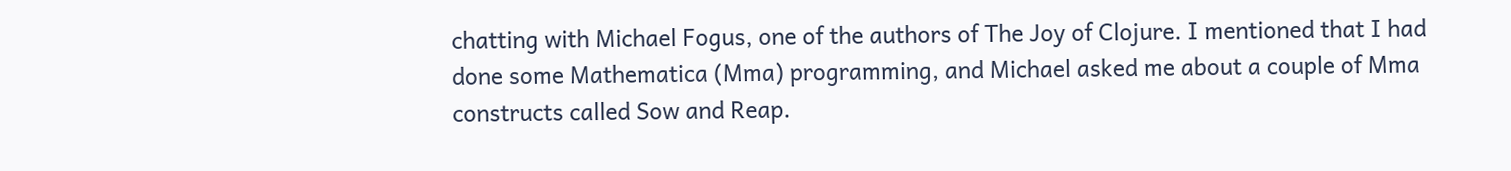chatting with Michael Fogus, one of the authors of The Joy of Clojure. I mentioned that I had done some Mathematica (Mma) programming, and Michael asked me about a couple of Mma constructs called Sow and Reap.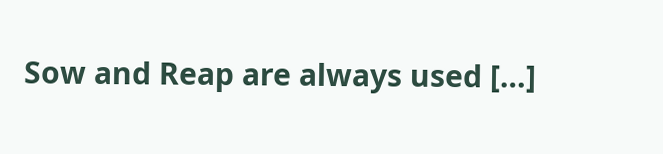Sow and Reap are always used […]